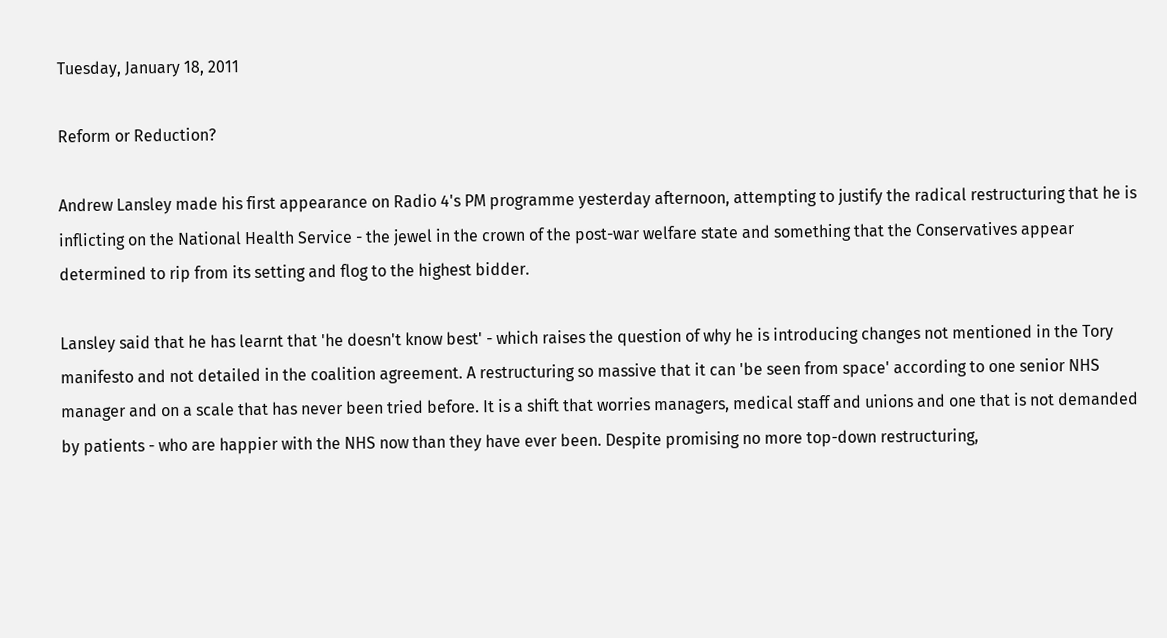Tuesday, January 18, 2011

Reform or Reduction?

Andrew Lansley made his first appearance on Radio 4's PM programme yesterday afternoon, attempting to justify the radical restructuring that he is inflicting on the National Health Service - the jewel in the crown of the post-war welfare state and something that the Conservatives appear determined to rip from its setting and flog to the highest bidder.

Lansley said that he has learnt that 'he doesn't know best' - which raises the question of why he is introducing changes not mentioned in the Tory manifesto and not detailed in the coalition agreement. A restructuring so massive that it can 'be seen from space' according to one senior NHS manager and on a scale that has never been tried before. It is a shift that worries managers, medical staff and unions and one that is not demanded by patients - who are happier with the NHS now than they have ever been. Despite promising no more top-down restructuring,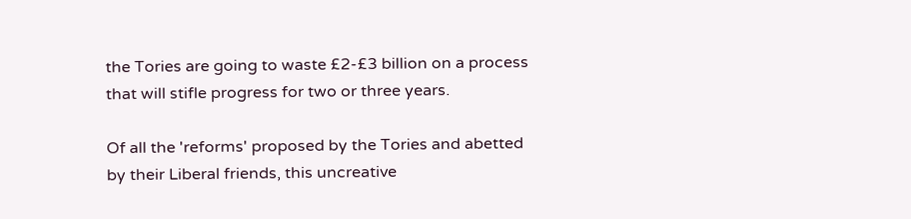the Tories are going to waste £2-£3 billion on a process that will stifle progress for two or three years.

Of all the 'reforms' proposed by the Tories and abetted by their Liberal friends, this uncreative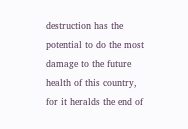destruction has the potential to do the most damage to the future health of this country, for it heralds the end of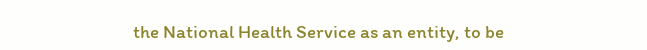the National Health Service as an entity, to be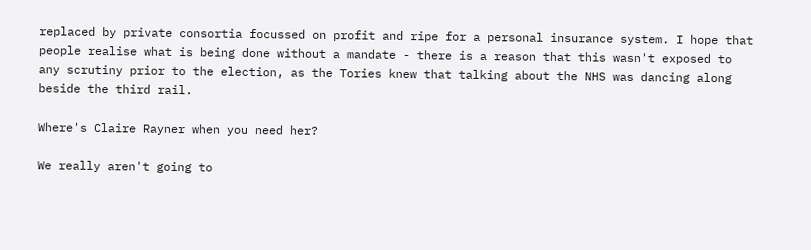replaced by private consortia focussed on profit and ripe for a personal insurance system. I hope that people realise what is being done without a mandate - there is a reason that this wasn't exposed to any scrutiny prior to the election, as the Tories knew that talking about the NHS was dancing along beside the third rail.

Where's Claire Rayner when you need her?

We really aren't going to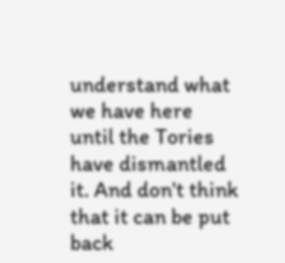understand what we have here until the Tories have dismantled it. And don't think that it can be put back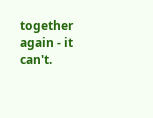together again - it can't.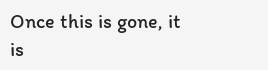Once this is gone, it is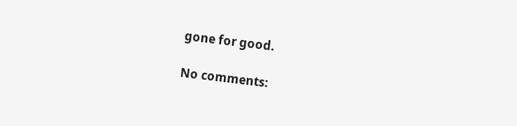gone for good.

No comments: